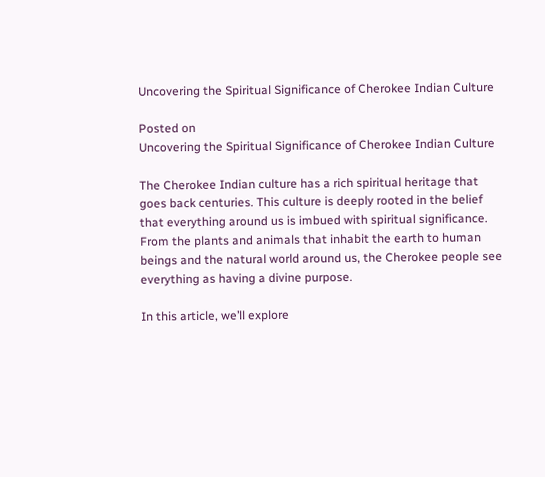Uncovering the Spiritual Significance of Cherokee Indian Culture

Posted on
Uncovering the Spiritual Significance of Cherokee Indian Culture

The Cherokee Indian culture has a rich spiritual heritage that goes back centuries. This culture is deeply rooted in the belief that everything around us is imbued with spiritual significance. From the plants and animals that inhabit the earth to human beings and the natural world around us, the Cherokee people see everything as having a divine purpose.

In this article, we’ll explore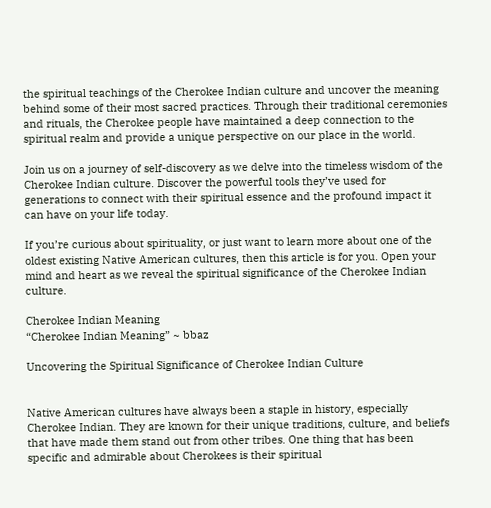the spiritual teachings of the Cherokee Indian culture and uncover the meaning behind some of their most sacred practices. Through their traditional ceremonies and rituals, the Cherokee people have maintained a deep connection to the spiritual realm and provide a unique perspective on our place in the world.

Join us on a journey of self-discovery as we delve into the timeless wisdom of the Cherokee Indian culture. Discover the powerful tools they’ve used for generations to connect with their spiritual essence and the profound impact it can have on your life today.

If you’re curious about spirituality, or just want to learn more about one of the oldest existing Native American cultures, then this article is for you. Open your mind and heart as we reveal the spiritual significance of the Cherokee Indian culture.

Cherokee Indian Meaning
“Cherokee Indian Meaning” ~ bbaz

Uncovering the Spiritual Significance of Cherokee Indian Culture


Native American cultures have always been a staple in history, especially Cherokee Indian. They are known for their unique traditions, culture, and beliefs that have made them stand out from other tribes. One thing that has been specific and admirable about Cherokees is their spiritual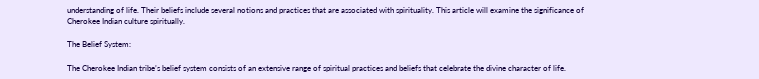understanding of life. Their beliefs include several notions and practices that are associated with spirituality. This article will examine the significance of Cherokee Indian culture spiritually.

The Belief System:

The Cherokee Indian tribe’s belief system consists of an extensive range of spiritual practices and beliefs that celebrate the divine character of life.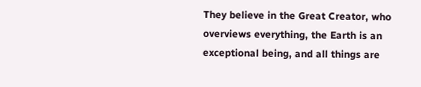They believe in the Great Creator, who overviews everything, the Earth is an exceptional being, and all things are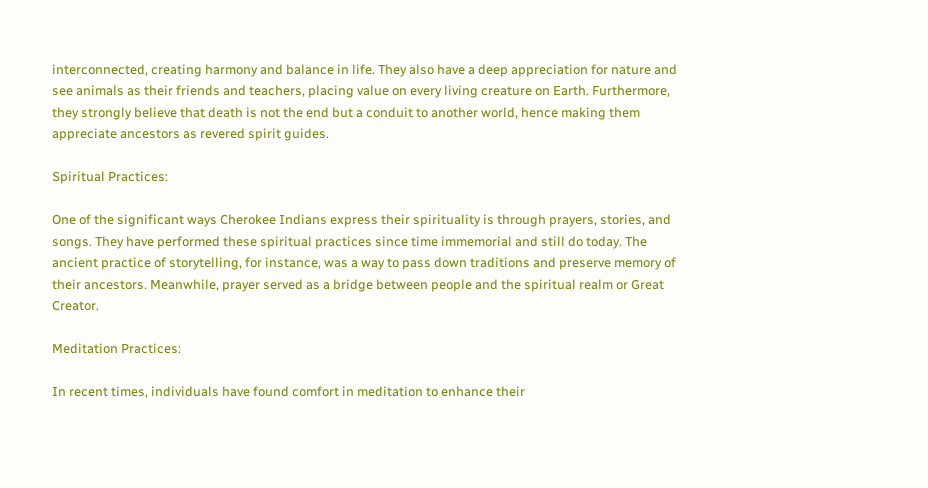interconnected, creating harmony and balance in life. They also have a deep appreciation for nature and see animals as their friends and teachers, placing value on every living creature on Earth. Furthermore, they strongly believe that death is not the end but a conduit to another world, hence making them appreciate ancestors as revered spirit guides.

Spiritual Practices:

One of the significant ways Cherokee Indians express their spirituality is through prayers, stories, and songs. They have performed these spiritual practices since time immemorial and still do today. The ancient practice of storytelling, for instance, was a way to pass down traditions and preserve memory of their ancestors. Meanwhile, prayer served as a bridge between people and the spiritual realm or Great Creator.

Meditation Practices:

In recent times, individuals have found comfort in meditation to enhance their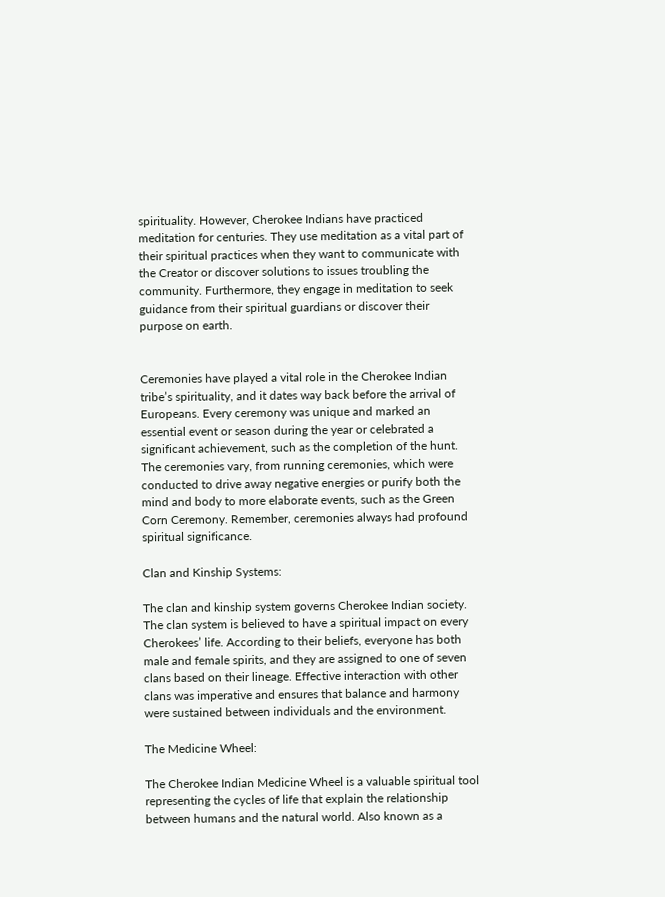spirituality. However, Cherokee Indians have practiced meditation for centuries. They use meditation as a vital part of their spiritual practices when they want to communicate with the Creator or discover solutions to issues troubling the community. Furthermore, they engage in meditation to seek guidance from their spiritual guardians or discover their purpose on earth.


Ceremonies have played a vital role in the Cherokee Indian tribe’s spirituality, and it dates way back before the arrival of Europeans. Every ceremony was unique and marked an essential event or season during the year or celebrated a significant achievement, such as the completion of the hunt. The ceremonies vary, from running ceremonies, which were conducted to drive away negative energies or purify both the mind and body to more elaborate events, such as the Green Corn Ceremony. Remember, ceremonies always had profound spiritual significance.

Clan and Kinship Systems:

The clan and kinship system governs Cherokee Indian society. The clan system is believed to have a spiritual impact on every Cherokees’ life. According to their beliefs, everyone has both male and female spirits, and they are assigned to one of seven clans based on their lineage. Effective interaction with other clans was imperative and ensures that balance and harmony were sustained between individuals and the environment.

The Medicine Wheel:

The Cherokee Indian Medicine Wheel is a valuable spiritual tool representing the cycles of life that explain the relationship between humans and the natural world. Also known as a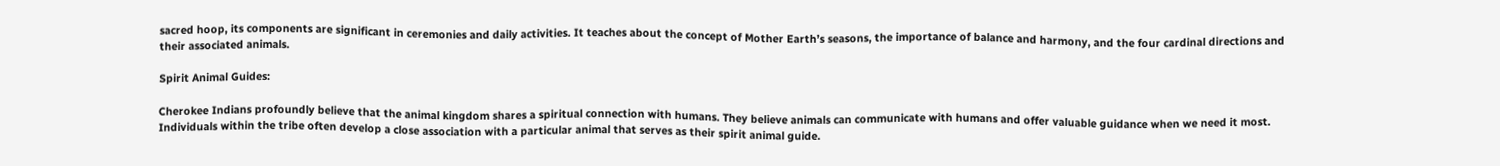sacred hoop, its components are significant in ceremonies and daily activities. It teaches about the concept of Mother Earth’s seasons, the importance of balance and harmony, and the four cardinal directions and their associated animals.

Spirit Animal Guides:

Cherokee Indians profoundly believe that the animal kingdom shares a spiritual connection with humans. They believe animals can communicate with humans and offer valuable guidance when we need it most. Individuals within the tribe often develop a close association with a particular animal that serves as their spirit animal guide.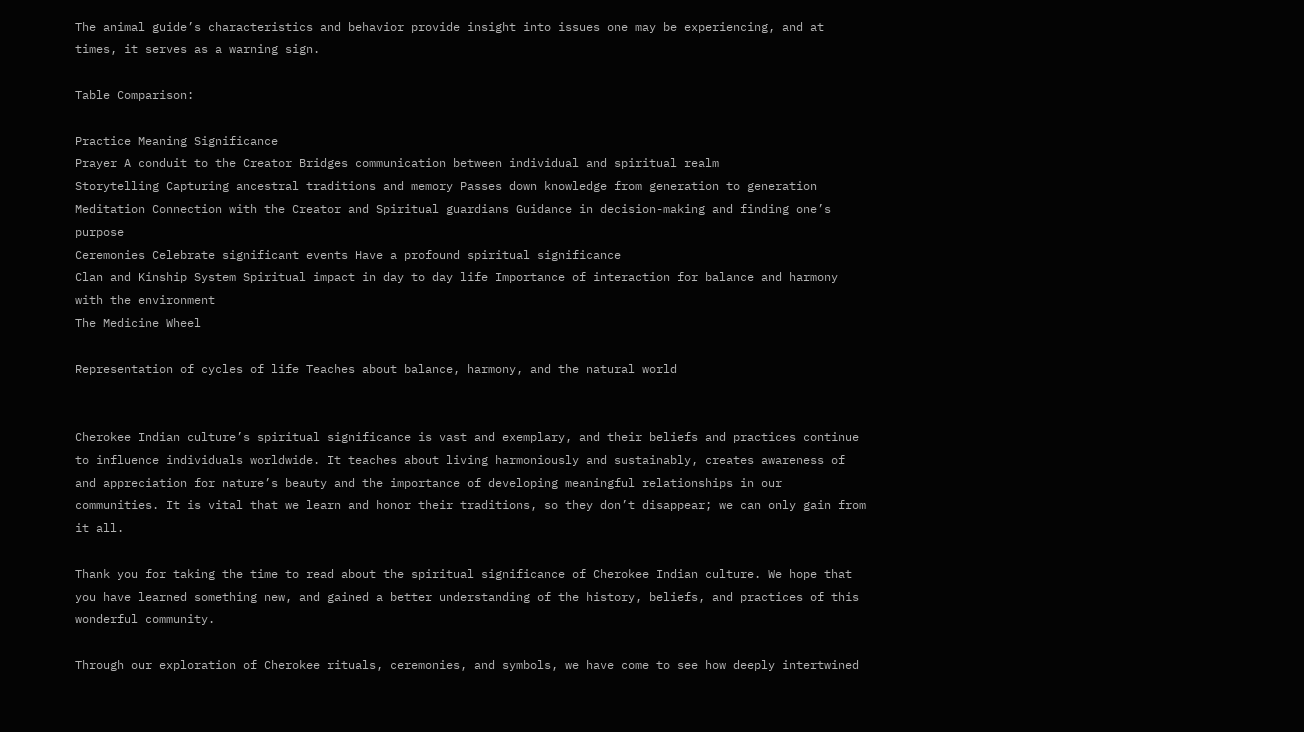The animal guide’s characteristics and behavior provide insight into issues one may be experiencing, and at times, it serves as a warning sign.

Table Comparison:

Practice Meaning Significance
Prayer A conduit to the Creator Bridges communication between individual and spiritual realm
Storytelling Capturing ancestral traditions and memory Passes down knowledge from generation to generation
Meditation Connection with the Creator and Spiritual guardians Guidance in decision-making and finding one’s purpose
Ceremonies Celebrate significant events Have a profound spiritual significance
Clan and Kinship System Spiritual impact in day to day life Importance of interaction for balance and harmony with the environment
The Medicine Wheel

Representation of cycles of life Teaches about balance, harmony, and the natural world


Cherokee Indian culture’s spiritual significance is vast and exemplary, and their beliefs and practices continue to influence individuals worldwide. It teaches about living harmoniously and sustainably, creates awareness of and appreciation for nature’s beauty and the importance of developing meaningful relationships in our communities. It is vital that we learn and honor their traditions, so they don’t disappear; we can only gain from it all.

Thank you for taking the time to read about the spiritual significance of Cherokee Indian culture. We hope that you have learned something new, and gained a better understanding of the history, beliefs, and practices of this wonderful community.

Through our exploration of Cherokee rituals, ceremonies, and symbols, we have come to see how deeply intertwined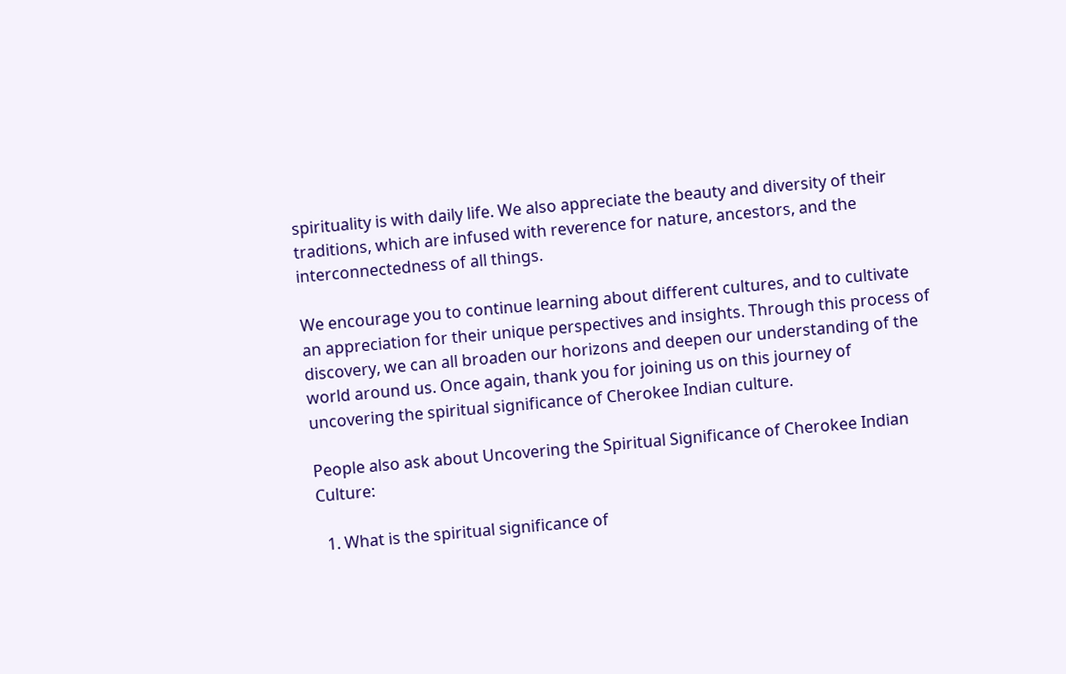spirituality is with daily life. We also appreciate the beauty and diversity of their traditions, which are infused with reverence for nature, ancestors, and the interconnectedness of all things.

We encourage you to continue learning about different cultures, and to cultivate an appreciation for their unique perspectives and insights. Through this process of discovery, we can all broaden our horizons and deepen our understanding of the world around us. Once again, thank you for joining us on this journey of uncovering the spiritual significance of Cherokee Indian culture.

People also ask about Uncovering the Spiritual Significance of Cherokee Indian Culture:

  1. What is the spiritual significance of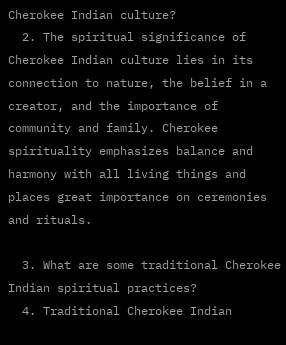Cherokee Indian culture?
  2. The spiritual significance of Cherokee Indian culture lies in its connection to nature, the belief in a creator, and the importance of community and family. Cherokee spirituality emphasizes balance and harmony with all living things and places great importance on ceremonies and rituals.

  3. What are some traditional Cherokee Indian spiritual practices?
  4. Traditional Cherokee Indian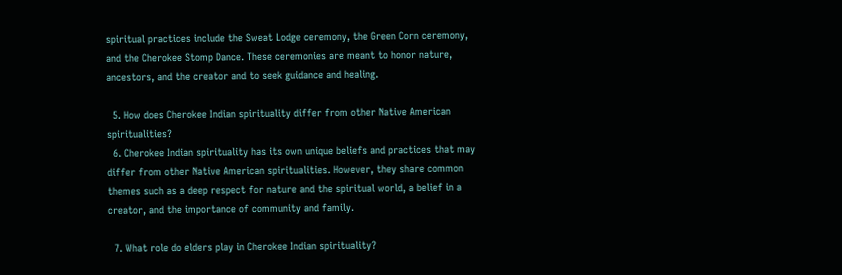spiritual practices include the Sweat Lodge ceremony, the Green Corn ceremony, and the Cherokee Stomp Dance. These ceremonies are meant to honor nature, ancestors, and the creator and to seek guidance and healing.

  5. How does Cherokee Indian spirituality differ from other Native American spiritualities?
  6. Cherokee Indian spirituality has its own unique beliefs and practices that may differ from other Native American spiritualities. However, they share common themes such as a deep respect for nature and the spiritual world, a belief in a creator, and the importance of community and family.

  7. What role do elders play in Cherokee Indian spirituality?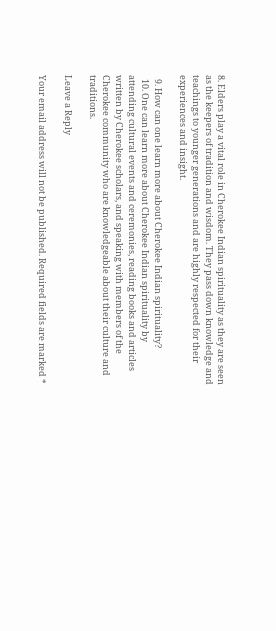8. Elders play a vital role in Cherokee Indian spirituality as they are seen as the keepers of tradition and wisdom. They pass down knowledge and teachings to younger generations and are highly respected for their experiences and insight.

  9. How can one learn more about Cherokee Indian spirituality?
  10. One can learn more about Cherokee Indian spirituality by attending cultural events and ceremonies, reading books and articles written by Cherokee scholars, and speaking with members of the Cherokee community who are knowledgeable about their culture and traditions.

Leave a Reply

Your email address will not be published. Required fields are marked *